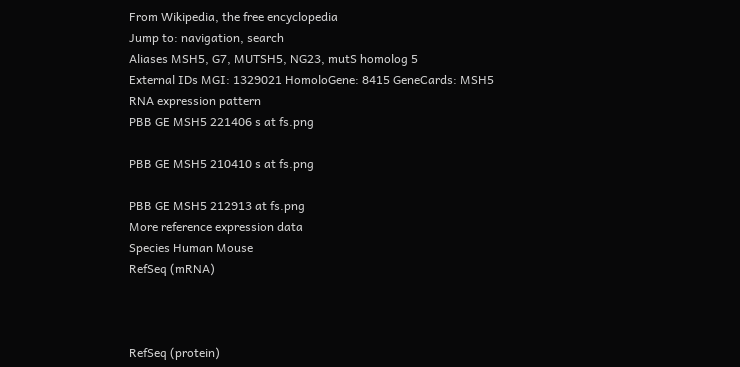From Wikipedia, the free encyclopedia
Jump to: navigation, search
Aliases MSH5, G7, MUTSH5, NG23, mutS homolog 5
External IDs MGI: 1329021 HomoloGene: 8415 GeneCards: MSH5
RNA expression pattern
PBB GE MSH5 221406 s at fs.png

PBB GE MSH5 210410 s at fs.png

PBB GE MSH5 212913 at fs.png
More reference expression data
Species Human Mouse
RefSeq (mRNA)



RefSeq (protein)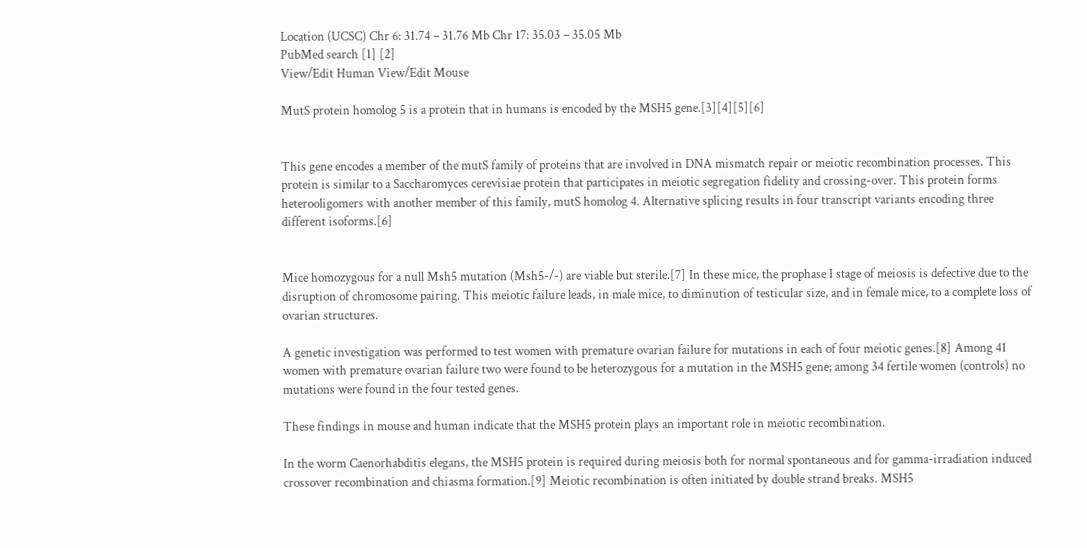Location (UCSC) Chr 6: 31.74 – 31.76 Mb Chr 17: 35.03 – 35.05 Mb
PubMed search [1] [2]
View/Edit Human View/Edit Mouse

MutS protein homolog 5 is a protein that in humans is encoded by the MSH5 gene.[3][4][5][6]


This gene encodes a member of the mutS family of proteins that are involved in DNA mismatch repair or meiotic recombination processes. This protein is similar to a Saccharomyces cerevisiae protein that participates in meiotic segregation fidelity and crossing-over. This protein forms heterooligomers with another member of this family, mutS homolog 4. Alternative splicing results in four transcript variants encoding three different isoforms.[6]


Mice homozygous for a null Msh5 mutation (Msh5-/-) are viable but sterile.[7] In these mice, the prophase I stage of meiosis is defective due to the disruption of chromosome pairing. This meiotic failure leads, in male mice, to diminution of testicular size, and in female mice, to a complete loss of ovarian structures.

A genetic investigation was performed to test women with premature ovarian failure for mutations in each of four meiotic genes.[8] Among 41 women with premature ovarian failure two were found to be heterozygous for a mutation in the MSH5 gene; among 34 fertile women (controls) no mutations were found in the four tested genes.

These findings in mouse and human indicate that the MSH5 protein plays an important role in meiotic recombination.

In the worm Caenorhabditis elegans, the MSH5 protein is required during meiosis both for normal spontaneous and for gamma-irradiation induced crossover recombination and chiasma formation.[9] Meiotic recombination is often initiated by double strand breaks. MSH5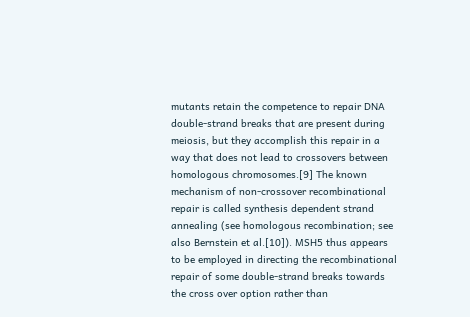mutants retain the competence to repair DNA double-strand breaks that are present during meiosis, but they accomplish this repair in a way that does not lead to crossovers between homologous chromosomes.[9] The known mechanism of non-crossover recombinational repair is called synthesis dependent strand annealing (see homologous recombination; see also Bernstein et al.[10]). MSH5 thus appears to be employed in directing the recombinational repair of some double-strand breaks towards the cross over option rather than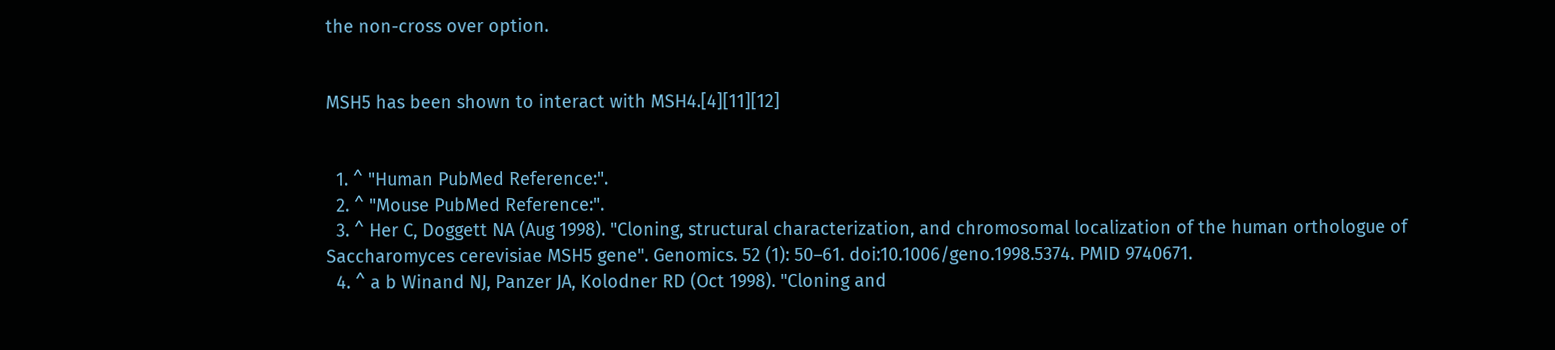the non-cross over option.


MSH5 has been shown to interact with MSH4.[4][11][12]


  1. ^ "Human PubMed Reference:".
  2. ^ "Mouse PubMed Reference:".
  3. ^ Her C, Doggett NA (Aug 1998). "Cloning, structural characterization, and chromosomal localization of the human orthologue of Saccharomyces cerevisiae MSH5 gene". Genomics. 52 (1): 50–61. doi:10.1006/geno.1998.5374. PMID 9740671.
  4. ^ a b Winand NJ, Panzer JA, Kolodner RD (Oct 1998). "Cloning and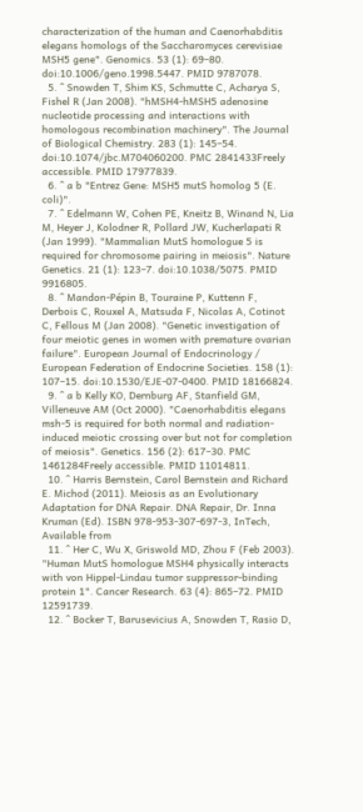characterization of the human and Caenorhabditis elegans homologs of the Saccharomyces cerevisiae MSH5 gene". Genomics. 53 (1): 69–80. doi:10.1006/geno.1998.5447. PMID 9787078.
  5. ^ Snowden T, Shim KS, Schmutte C, Acharya S, Fishel R (Jan 2008). "hMSH4-hMSH5 adenosine nucleotide processing and interactions with homologous recombination machinery". The Journal of Biological Chemistry. 283 (1): 145–54. doi:10.1074/jbc.M704060200. PMC 2841433Freely accessible. PMID 17977839.
  6. ^ a b "Entrez Gene: MSH5 mutS homolog 5 (E. coli)".
  7. ^ Edelmann W, Cohen PE, Kneitz B, Winand N, Lia M, Heyer J, Kolodner R, Pollard JW, Kucherlapati R (Jan 1999). "Mammalian MutS homologue 5 is required for chromosome pairing in meiosis". Nature Genetics. 21 (1): 123–7. doi:10.1038/5075. PMID 9916805.
  8. ^ Mandon-Pépin B, Touraine P, Kuttenn F, Derbois C, Rouxel A, Matsuda F, Nicolas A, Cotinot C, Fellous M (Jan 2008). "Genetic investigation of four meiotic genes in women with premature ovarian failure". European Journal of Endocrinology / European Federation of Endocrine Societies. 158 (1): 107–15. doi:10.1530/EJE-07-0400. PMID 18166824.
  9. ^ a b Kelly KO, Dernburg AF, Stanfield GM, Villeneuve AM (Oct 2000). "Caenorhabditis elegans msh-5 is required for both normal and radiation-induced meiotic crossing over but not for completion of meiosis". Genetics. 156 (2): 617–30. PMC 1461284Freely accessible. PMID 11014811.
  10. ^ Harris Bernstein, Carol Bernstein and Richard E. Michod (2011). Meiosis as an Evolutionary Adaptation for DNA Repair. DNA Repair, Dr. Inna Kruman (Ed). ISBN 978-953-307-697-3, InTech, Available from
  11. ^ Her C, Wu X, Griswold MD, Zhou F (Feb 2003). "Human MutS homologue MSH4 physically interacts with von Hippel-Lindau tumor suppressor-binding protein 1". Cancer Research. 63 (4): 865–72. PMID 12591739.
  12. ^ Bocker T, Barusevicius A, Snowden T, Rasio D,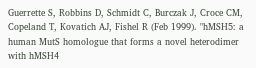Guerrette S, Robbins D, Schmidt C, Burczak J, Croce CM, Copeland T, Kovatich AJ, Fishel R (Feb 1999). "hMSH5: a human MutS homologue that forms a novel heterodimer with hMSH4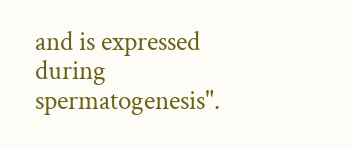and is expressed during spermatogenesis".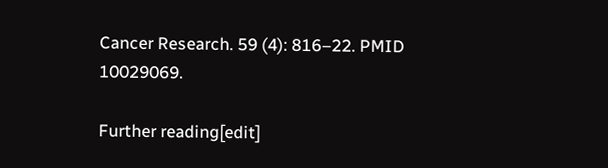Cancer Research. 59 (4): 816–22. PMID 10029069.

Further reading[edit]